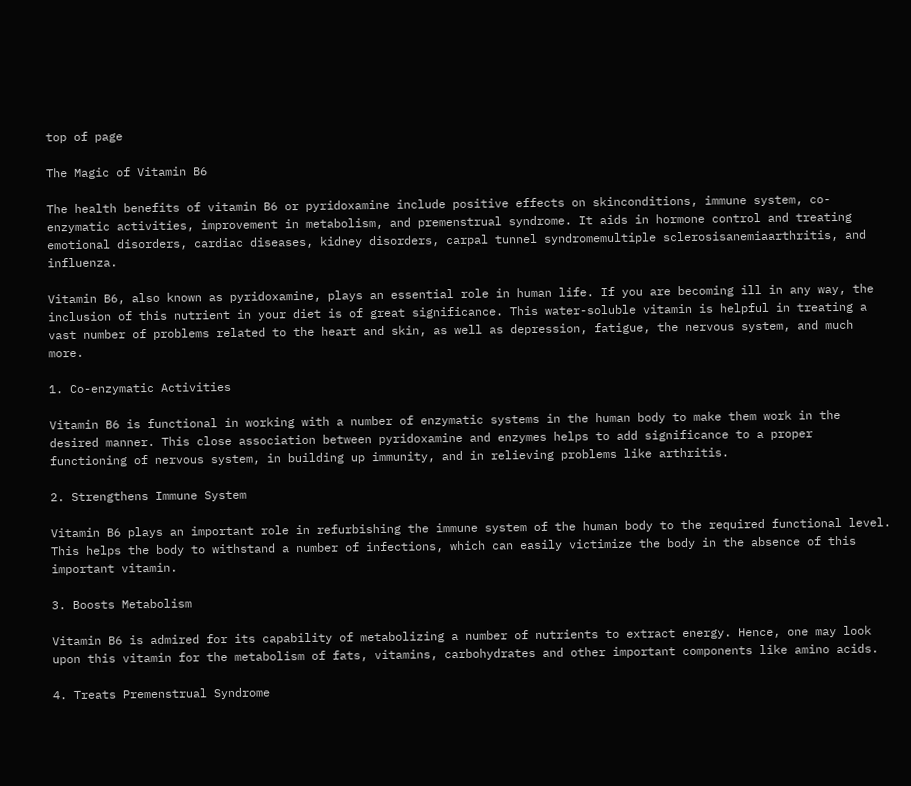top of page

The Magic of Vitamin B6

The health benefits of vitamin B6 or pyridoxamine include positive effects on skinconditions, immune system, co-enzymatic activities, improvement in metabolism, and premenstrual syndrome. It aids in hormone control and treating emotional disorders, cardiac diseases, kidney disorders, carpal tunnel syndromemultiple sclerosisanemiaarthritis, and influenza.

Vitamin B6, also known as pyridoxamine, plays an essential role in human life. If you are becoming ill in any way, the inclusion of this nutrient in your diet is of great significance. This water-soluble vitamin is helpful in treating a vast number of problems related to the heart and skin, as well as depression, fatigue, the nervous system, and much more.

1. Co-enzymatic Activities

Vitamin B6 is functional in working with a number of enzymatic systems in the human body to make them work in the desired manner. This close association between pyridoxamine and enzymes helps to add significance to a proper functioning of nervous system, in building up immunity, and in relieving problems like arthritis.

2. Strengthens Immune System

Vitamin B6 plays an important role in refurbishing the immune system of the human body to the required functional level. This helps the body to withstand a number of infections, which can easily victimize the body in the absence of this important vitamin.

3. Boosts Metabolism

Vitamin B6 is admired for its capability of metabolizing a number of nutrients to extract energy. Hence, one may look upon this vitamin for the metabolism of fats, vitamins, carbohydrates and other important components like amino acids.

4. Treats Premenstrual Syndrome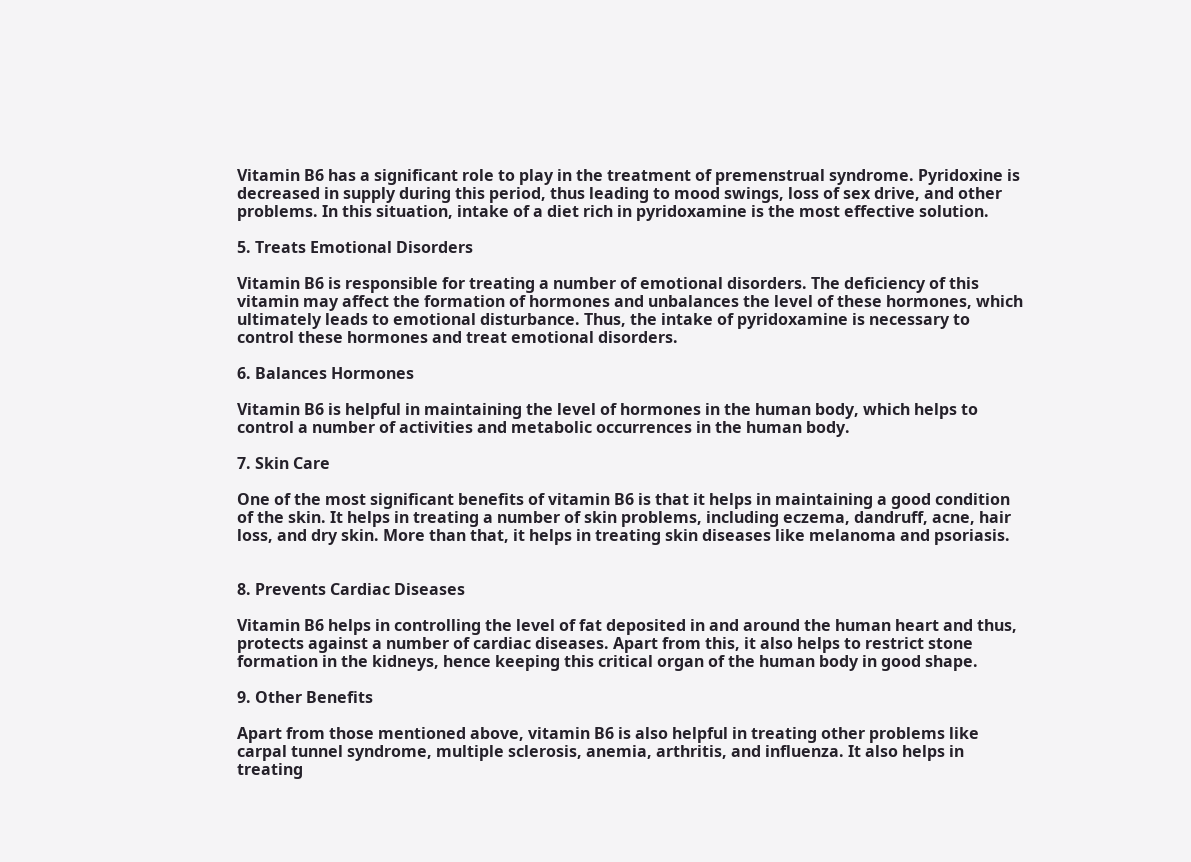Vitamin B6 has a significant role to play in the treatment of premenstrual syndrome. Pyridoxine is decreased in supply during this period, thus leading to mood swings, loss of sex drive, and other problems. In this situation, intake of a diet rich in pyridoxamine is the most effective solution.

5. Treats Emotional Disorders

Vitamin B6 is responsible for treating a number of emotional disorders. The deficiency of this vitamin may affect the formation of hormones and unbalances the level of these hormones, which ultimately leads to emotional disturbance. Thus, the intake of pyridoxamine is necessary to control these hormones and treat emotional disorders.

6. Balances Hormones

Vitamin B6 is helpful in maintaining the level of hormones in the human body, which helps to control a number of activities and metabolic occurrences in the human body.

7. Skin Care

One of the most significant benefits of vitamin B6 is that it helps in maintaining a good condition of the skin. It helps in treating a number of skin problems, including eczema, dandruff, acne, hair loss, and dry skin. More than that, it helps in treating skin diseases like melanoma and psoriasis.


8. Prevents Cardiac Diseases

Vitamin B6 helps in controlling the level of fat deposited in and around the human heart and thus, protects against a number of cardiac diseases. Apart from this, it also helps to restrict stone formation in the kidneys, hence keeping this critical organ of the human body in good shape.

9. Other Benefits

Apart from those mentioned above, vitamin B6 is also helpful in treating other problems like carpal tunnel syndrome, multiple sclerosis, anemia, arthritis, and influenza. It also helps in treating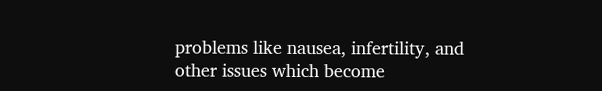problems like nausea, infertility, and other issues which become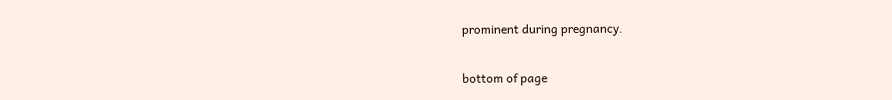prominent during pregnancy.

bottom of page